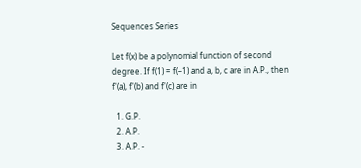Sequences Series

Let f(x) be a polynomial function of second degree. If f(1) = f(–1) and a, b, c are in A.P., then f'(a), f'(b) and f'(c) are in

  1. G.P.
  2. A.P.
  3. A.P. -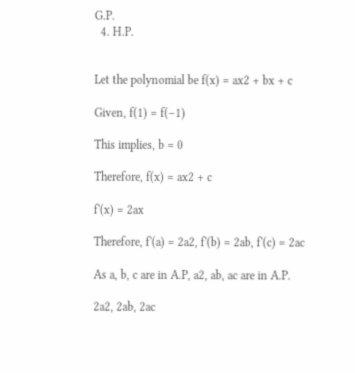G.P.
  4. H.P.


Let the polynomial be f(x) = ax2 + bx + c

Given, f(1) = f(–1)

This implies, b = 0

Therefore, f(x) = ax2 + c

f'(x) = 2ax

Therefore, f'(a) = 2a2, f'(b) = 2ab, f'(c) = 2ac

As a, b, c are in A.P, a2, ab, ac are in A.P.

2a2, 2ab, 2ac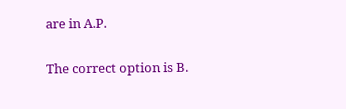are in A.P.

The correct option is B.